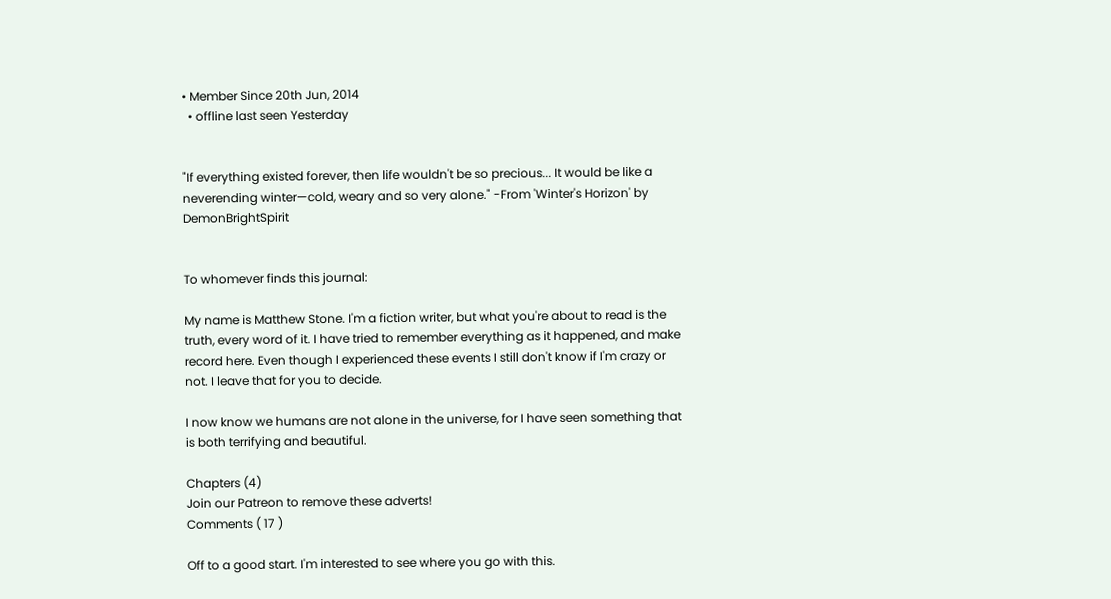• Member Since 20th Jun, 2014
  • offline last seen Yesterday


"If everything existed forever, then life wouldn't be so precious... It would be like a neverending winter—cold, weary and so very alone." -From 'Winter's Horizon' by DemonBrightSpirit


To whomever finds this journal:

My name is Matthew Stone. I'm a fiction writer, but what you're about to read is the truth, every word of it. I have tried to remember everything as it happened, and make record here. Even though I experienced these events I still don't know if I'm crazy or not. I leave that for you to decide.

I now know we humans are not alone in the universe, for I have seen something that is both terrifying and beautiful.

Chapters (4)
Join our Patreon to remove these adverts!
Comments ( 17 )

Off to a good start. I'm interested to see where you go with this.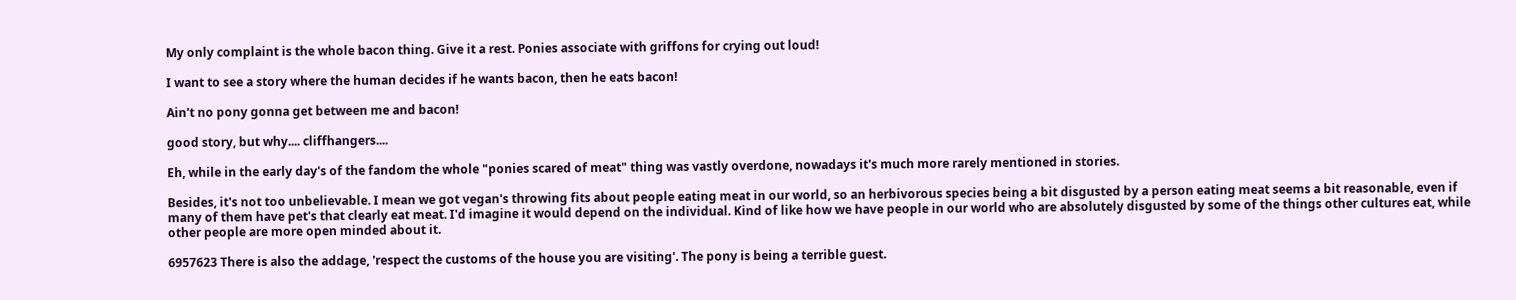My only complaint is the whole bacon thing. Give it a rest. Ponies associate with griffons for crying out loud!

I want to see a story where the human decides if he wants bacon, then he eats bacon!

Ain't no pony gonna get between me and bacon!

good story, but why.... cliffhangers....

Eh, while in the early day's of the fandom the whole "ponies scared of meat" thing was vastly overdone, nowadays it's much more rarely mentioned in stories.

Besides, it's not too unbelievable. I mean we got vegan's throwing fits about people eating meat in our world, so an herbivorous species being a bit disgusted by a person eating meat seems a bit reasonable, even if many of them have pet's that clearly eat meat. I'd imagine it would depend on the individual. Kind of like how we have people in our world who are absolutely disgusted by some of the things other cultures eat, while other people are more open minded about it.

6957623 There is also the addage, 'respect the customs of the house you are visiting'. The pony is being a terrible guest.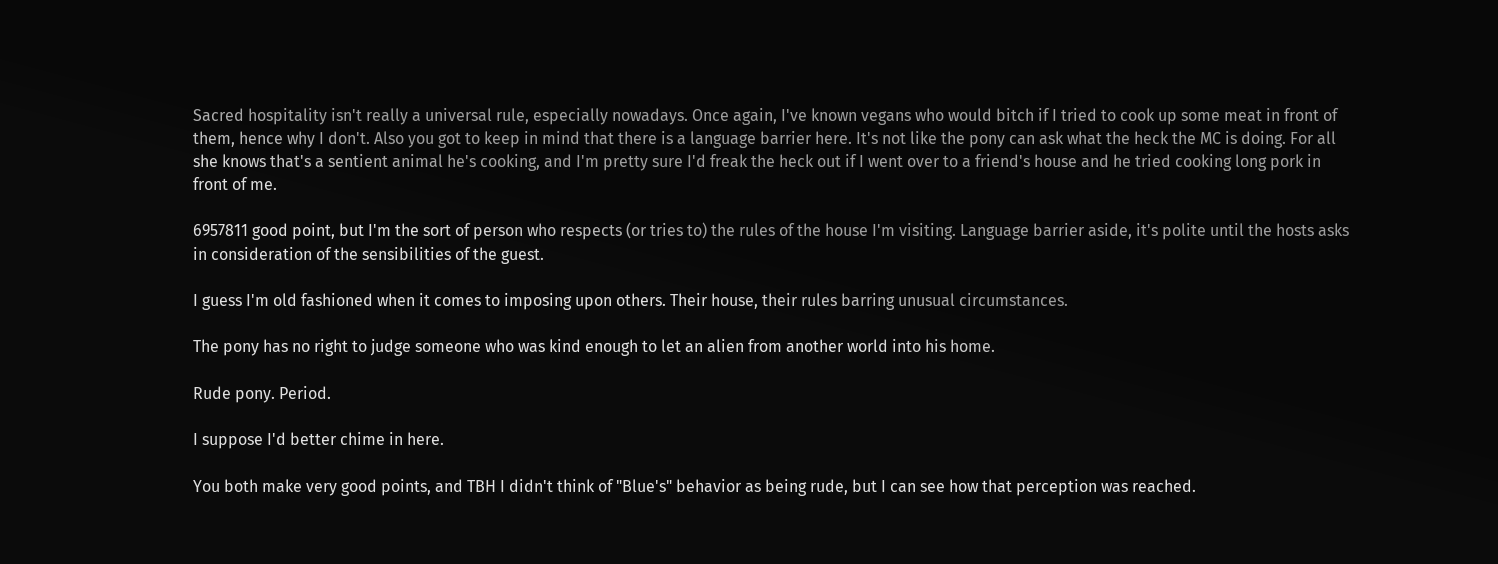Sacred hospitality isn't really a universal rule, especially nowadays. Once again, I've known vegans who would bitch if I tried to cook up some meat in front of them, hence why I don't. Also you got to keep in mind that there is a language barrier here. It's not like the pony can ask what the heck the MC is doing. For all she knows that's a sentient animal he's cooking, and I'm pretty sure I'd freak the heck out if I went over to a friend's house and he tried cooking long pork in front of me.

6957811 good point, but I'm the sort of person who respects (or tries to) the rules of the house I'm visiting. Language barrier aside, it's polite until the hosts asks in consideration of the sensibilities of the guest.

I guess I'm old fashioned when it comes to imposing upon others. Their house, their rules barring unusual circumstances.

The pony has no right to judge someone who was kind enough to let an alien from another world into his home.

Rude pony. Period.

I suppose I'd better chime in here.

You both make very good points, and TBH I didn't think of "Blue's" behavior as being rude, but I can see how that perception was reached.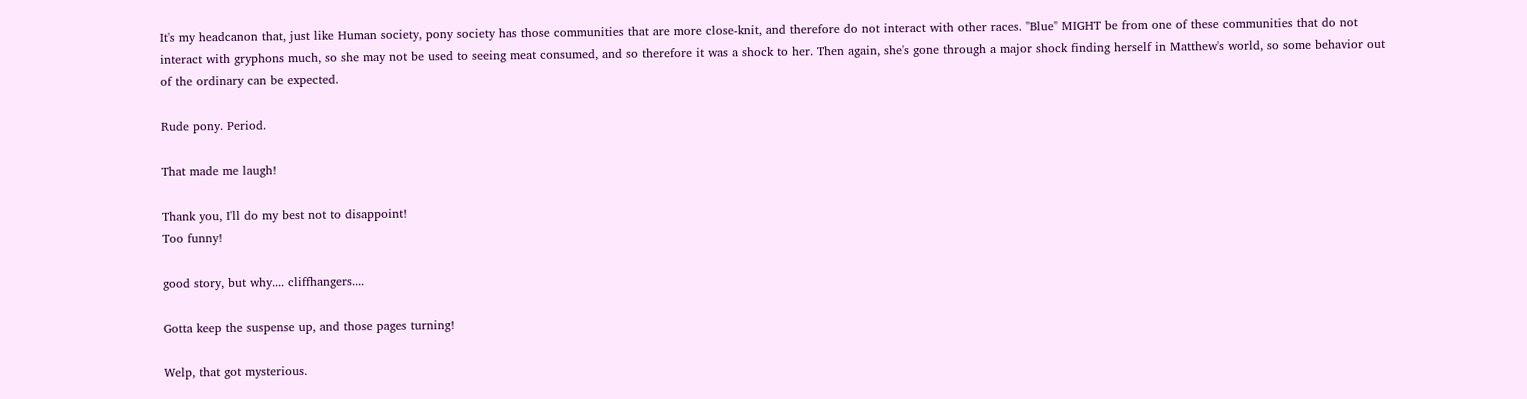It's my headcanon that, just like Human society, pony society has those communities that are more close-knit, and therefore do not interact with other races. "Blue" MIGHT be from one of these communities that do not interact with gryphons much, so she may not be used to seeing meat consumed, and so therefore it was a shock to her. Then again, she's gone through a major shock finding herself in Matthew's world, so some behavior out of the ordinary can be expected.

Rude pony. Period.

That made me laugh!

Thank you, I'll do my best not to disappoint!
Too funny!

good story, but why.... cliffhangers....

Gotta keep the suspense up, and those pages turning!

Welp, that got mysterious.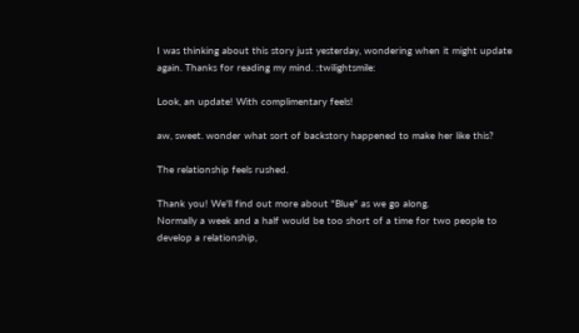I was thinking about this story just yesterday, wondering when it might update again. Thanks for reading my mind. :twilightsmile:

Look, an update! With complimentary feels!

aw, sweet. wonder what sort of backstory happened to make her like this?

The relationship feels rushed.

Thank you! We'll find out more about "Blue" as we go along.
Normally a week and a half would be too short of a time for two people to develop a relationship,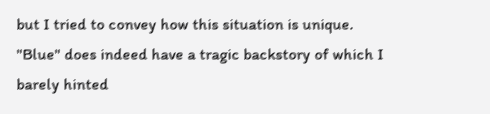but I tried to convey how this situation is unique. "Blue" does indeed have a tragic backstory of which I barely hinted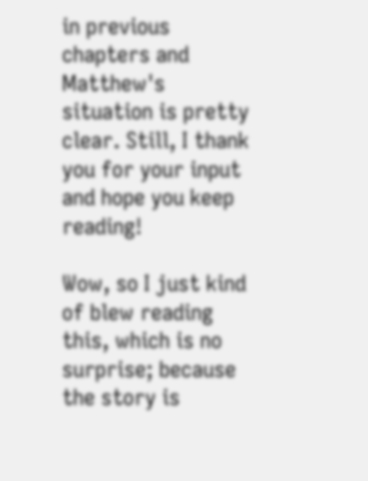in previous chapters and Matthew's situation is pretty clear. Still, I thank you for your input and hope you keep reading!

Wow, so I just kind of blew reading this, which is no surprise; because the story is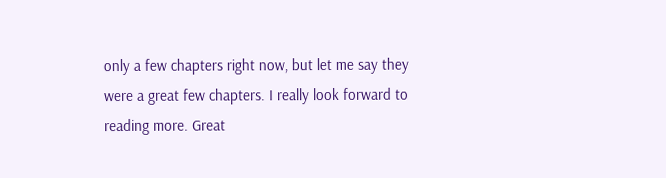only a few chapters right now, but let me say they were a great few chapters. I really look forward to reading more. Great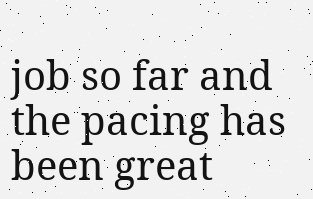job so far and the pacing has been great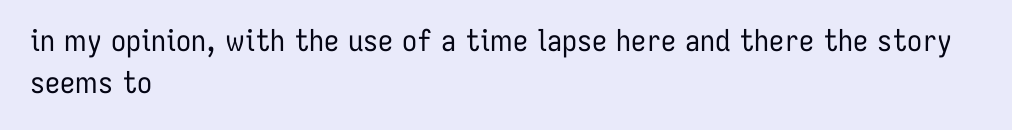in my opinion, with the use of a time lapse here and there the story seems to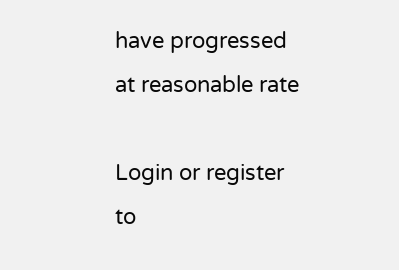have progressed at reasonable rate

Login or register to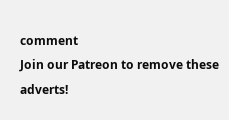comment
Join our Patreon to remove these adverts!